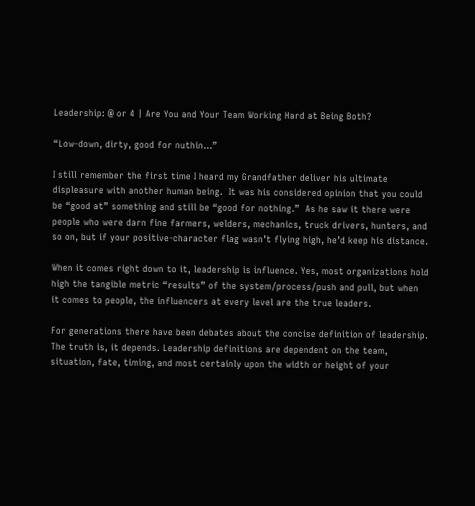Leadership: @ or 4 | Are You and Your Team Working Hard at Being Both?

“Low-down, dirty, good for nuthin…”

I still remember the first time I heard my Grandfather deliver his ultimate displeasure with another human being.  It was his considered opinion that you could be “good at” something and still be “good for nothing.”  As he saw it there were people who were darn fine farmers, welders, mechanics, truck drivers, hunters, and so on, but if your positive-character flag wasn’t flying high, he’d keep his distance.

When it comes right down to it, leadership is influence. Yes, most organizations hold high the tangible metric “results” of the system/process/push and pull, but when it comes to people, the influencers at every level are the true leaders.

For generations there have been debates about the concise definition of leadership. The truth is, it depends. Leadership definitions are dependent on the team, situation, fate, timing, and most certainly upon the width or height of your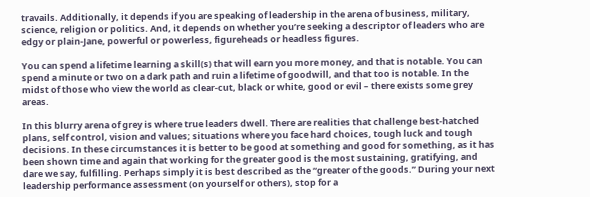travails. Additionally, it depends if you are speaking of leadership in the arena of business, military, science, religion or politics. And, it depends on whether you’re seeking a descriptor of leaders who are edgy or plain-Jane, powerful or powerless, figureheads or headless figures.

You can spend a lifetime learning a skill(s) that will earn you more money, and that is notable. You can spend a minute or two on a dark path and ruin a lifetime of goodwill, and that too is notable. In the midst of those who view the world as clear-cut, black or white, good or evil – there exists some grey areas.

In this blurry arena of grey is where true leaders dwell. There are realities that challenge best-hatched plans, self control, vision and values; situations where you face hard choices, tough luck and tough decisions. In these circumstances it is better to be good at something and good for something, as it has been shown time and again that working for the greater good is the most sustaining, gratifying, and dare we say, fulfilling. Perhaps simply it is best described as the “greater of the goods.” During your next leadership performance assessment (on yourself or others), stop for a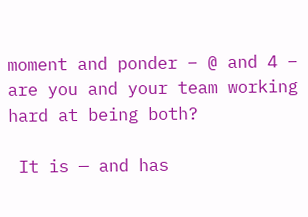moment and ponder – @ and 4 – are you and your team working hard at being both?

 It is — and has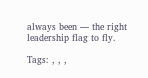always been — the right leadership flag to fly.

Tags: , , ,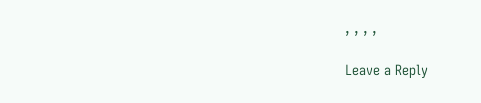, , , ,

Leave a Reply